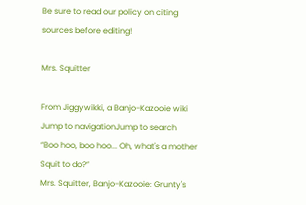Be sure to read our policy on citing sources before editing!

Mrs. Squitter

From Jiggywikki, a Banjo-Kazooie wiki
Jump to navigationJump to search
“Boo hoo, boo hoo... Oh, what's a mother Squit to do?”
Mrs. Squitter, Banjo-Kazooie: Grunty's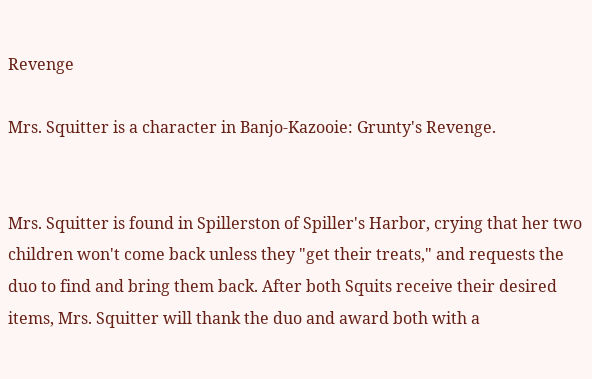Revenge

Mrs. Squitter is a character in Banjo-Kazooie: Grunty's Revenge.


Mrs. Squitter is found in Spillerston of Spiller's Harbor, crying that her two children won't come back unless they "get their treats," and requests the duo to find and bring them back. After both Squits receive their desired items, Mrs. Squitter will thank the duo and award both with a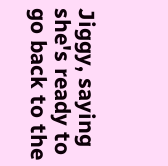Jiggy, saying she's ready to go back to the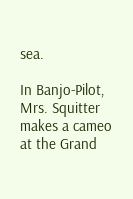sea.

In Banjo-Pilot, Mrs. Squitter makes a cameo at the Grand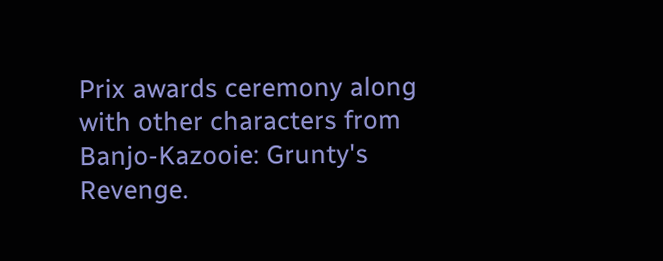Prix awards ceremony along with other characters from Banjo-Kazooie: Grunty's Revenge.